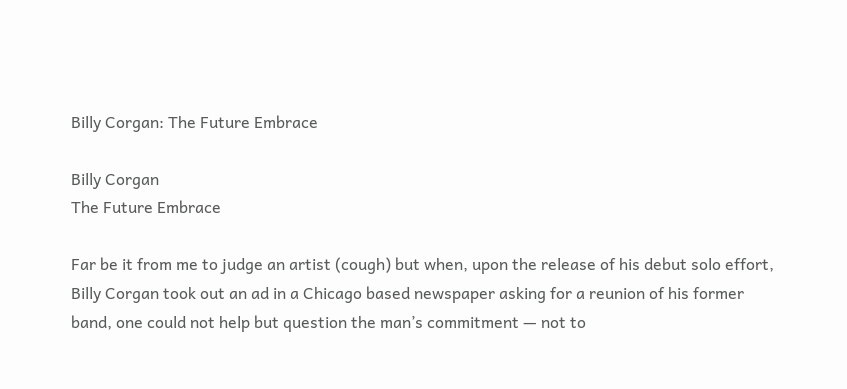Billy Corgan: The Future Embrace

Billy Corgan
The Future Embrace

Far be it from me to judge an artist (cough) but when, upon the release of his debut solo effort, Billy Corgan took out an ad in a Chicago based newspaper asking for a reunion of his former band, one could not help but question the man’s commitment — not to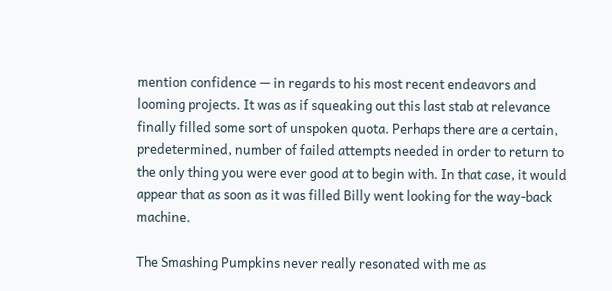mention confidence — in regards to his most recent endeavors and looming projects. It was as if squeaking out this last stab at relevance finally filled some sort of unspoken quota. Perhaps there are a certain, predetermined, number of failed attempts needed in order to return to the only thing you were ever good at to begin with. In that case, it would appear that as soon as it was filled Billy went looking for the way-back machine.

The Smashing Pumpkins never really resonated with me as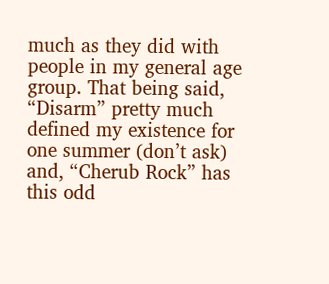much as they did with people in my general age group. That being said, “Disarm” pretty much defined my existence for one summer (don’t ask) and, “Cherub Rock” has this odd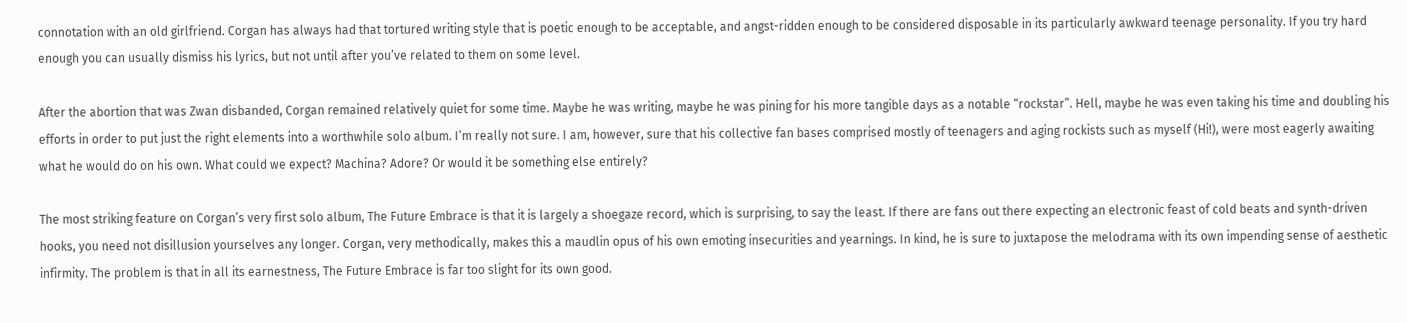connotation with an old girlfriend. Corgan has always had that tortured writing style that is poetic enough to be acceptable, and angst-ridden enough to be considered disposable in its particularly awkward teenage personality. If you try hard enough you can usually dismiss his lyrics, but not until after you’ve related to them on some level.

After the abortion that was Zwan disbanded, Corgan remained relatively quiet for some time. Maybe he was writing, maybe he was pining for his more tangible days as a notable “rockstar”. Hell, maybe he was even taking his time and doubling his efforts in order to put just the right elements into a worthwhile solo album. I’m really not sure. I am, however, sure that his collective fan bases comprised mostly of teenagers and aging rockists such as myself (Hi!), were most eagerly awaiting what he would do on his own. What could we expect? Machina? Adore? Or would it be something else entirely?

The most striking feature on Corgan’s very first solo album, The Future Embrace is that it is largely a shoegaze record, which is surprising, to say the least. If there are fans out there expecting an electronic feast of cold beats and synth-driven hooks, you need not disillusion yourselves any longer. Corgan, very methodically, makes this a maudlin opus of his own emoting insecurities and yearnings. In kind, he is sure to juxtapose the melodrama with its own impending sense of aesthetic infirmity. The problem is that in all its earnestness, The Future Embrace is far too slight for its own good.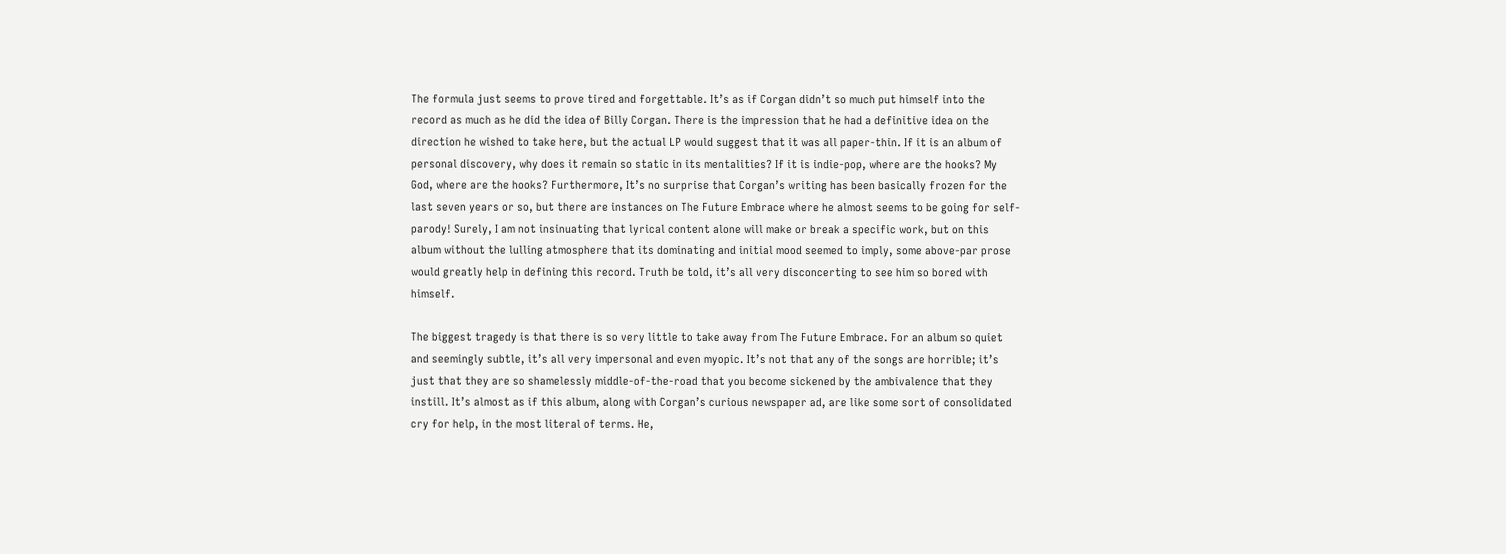The formula just seems to prove tired and forgettable. It’s as if Corgan didn’t so much put himself into the record as much as he did the idea of Billy Corgan. There is the impression that he had a definitive idea on the direction he wished to take here, but the actual LP would suggest that it was all paper-thin. If it is an album of personal discovery, why does it remain so static in its mentalities? If it is indie-pop, where are the hooks? My God, where are the hooks? Furthermore, It’s no surprise that Corgan’s writing has been basically frozen for the last seven years or so, but there are instances on The Future Embrace where he almost seems to be going for self-parody! Surely, I am not insinuating that lyrical content alone will make or break a specific work, but on this album without the lulling atmosphere that its dominating and initial mood seemed to imply, some above-par prose would greatly help in defining this record. Truth be told, it’s all very disconcerting to see him so bored with himself.

The biggest tragedy is that there is so very little to take away from The Future Embrace. For an album so quiet and seemingly subtle, it’s all very impersonal and even myopic. It’s not that any of the songs are horrible; it’s just that they are so shamelessly middle-of-the-road that you become sickened by the ambivalence that they instill. It’s almost as if this album, along with Corgan’s curious newspaper ad, are like some sort of consolidated cry for help, in the most literal of terms. He,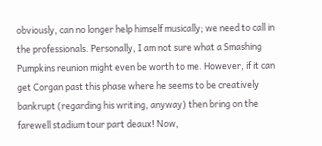obviously, can no longer help himself musically; we need to call in the professionals. Personally, I am not sure what a Smashing Pumpkins reunion might even be worth to me. However, if it can get Corgan past this phase where he seems to be creatively bankrupt (regarding his writing, anyway) then bring on the farewell stadium tour part deaux! Now,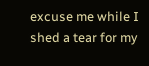excuse me while I shed a tear for my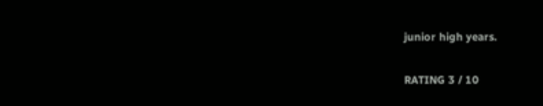junior high years.

RATING 3 / 10